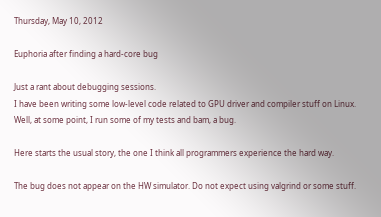Thursday, May 10, 2012

Euphoria after finding a hard-core bug

Just a rant about debugging sessions.
I have been writing some low-level code related to GPU driver and compiler stuff on Linux. Well, at some point, I run some of my tests and bam, a bug.

Here starts the usual story, the one I think all programmers experience the hard way.

The bug does not appear on the HW simulator. Do not expect using valgrind or some stuff.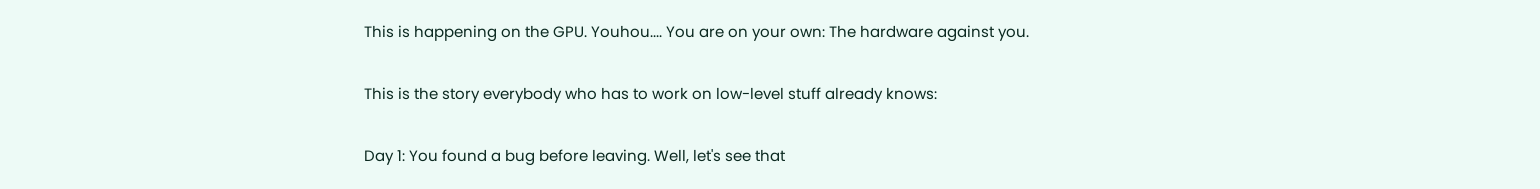This is happening on the GPU. Youhou.... You are on your own: The hardware against you.

This is the story everybody who has to work on low-level stuff already knows:

Day 1: You found a bug before leaving. Well, let's see that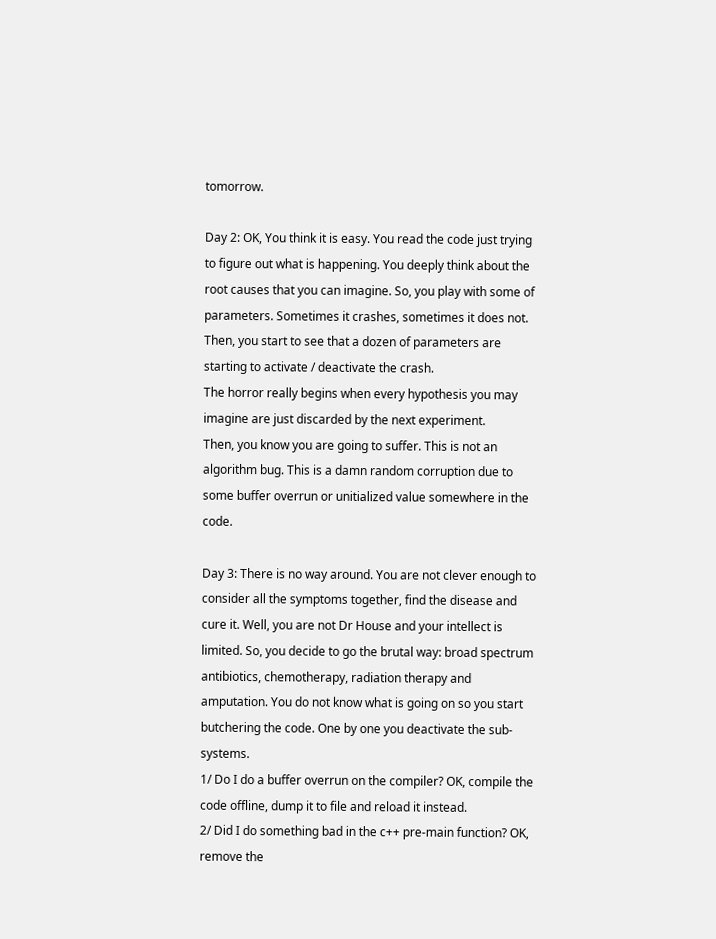tomorrow.

Day 2: OK, You think it is easy. You read the code just trying to figure out what is happening. You deeply think about the root causes that you can imagine. So, you play with some of parameters. Sometimes it crashes, sometimes it does not.
Then, you start to see that a dozen of parameters are starting to activate / deactivate the crash.
The horror really begins when every hypothesis you may imagine are just discarded by the next experiment.
Then, you know you are going to suffer. This is not an algorithm bug. This is a damn random corruption due to some buffer overrun or unitialized value somewhere in the code.

Day 3: There is no way around. You are not clever enough to consider all the symptoms together, find the disease and cure it. Well, you are not Dr House and your intellect is limited. So, you decide to go the brutal way: broad spectrum antibiotics, chemotherapy, radiation therapy and amputation. You do not know what is going on so you start butchering the code. One by one you deactivate the sub-systems.
1/ Do I do a buffer overrun on the compiler? OK, compile the code offline, dump it to file and reload it instead.
2/ Did I do something bad in the c++ pre-main function? OK, remove the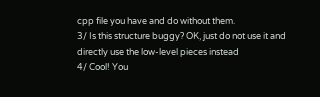cpp file you have and do without them.
3/ Is this structure buggy? OK, just do not use it and directly use the low-level pieces instead
4/ Cool! You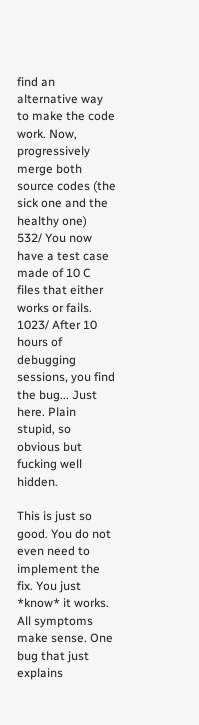find an alternative way to make the code work. Now, progressively merge both source codes (the sick one and the healthy one)
532/ You now have a test case made of 10 C files that either works or fails.
1023/ After 10 hours of debugging sessions, you find the bug... Just here. Plain stupid, so obvious but fucking well hidden.

This is just so good. You do not even need to implement the fix. You just *know* it works. All symptoms make sense. One bug that just explains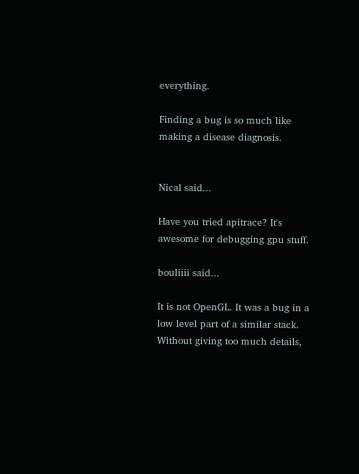everything.

Finding a bug is so much like making a disease diagnosis.


Nical said...

Have you tried apitrace? It's awesome for debugging gpu stuff.

bouliiii said...

It is not OpenGL. It was a bug in a low level part of a similar stack. Without giving too much details,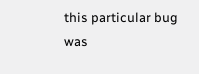this particular bug was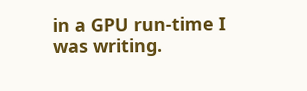in a GPU run-time I was writing.